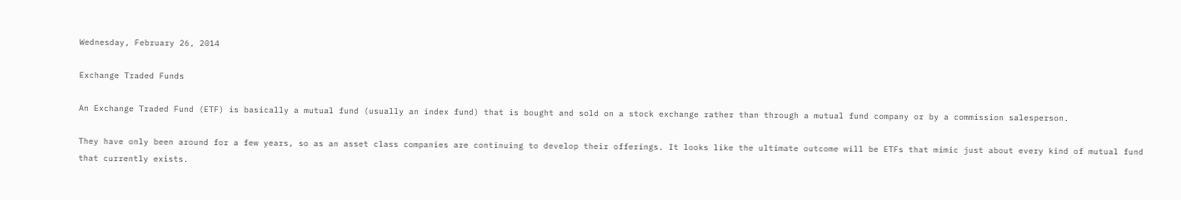Wednesday, February 26, 2014

Exchange Traded Funds

An Exchange Traded Fund (ETF) is basically a mutual fund (usually an index fund) that is bought and sold on a stock exchange rather than through a mutual fund company or by a commission salesperson.

They have only been around for a few years, so as an asset class companies are continuing to develop their offerings. It looks like the ultimate outcome will be ETFs that mimic just about every kind of mutual fund that currently exists.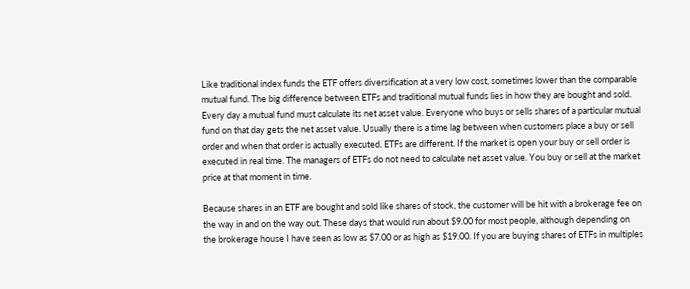Like traditional index funds the ETF offers diversification at a very low cost, sometimes lower than the comparable mutual fund. The big difference between ETFs and traditional mutual funds lies in how they are bought and sold. Every day a mutual fund must calculate its net asset value. Everyone who buys or sells shares of a particular mutual fund on that day gets the net asset value. Usually there is a time lag between when customers place a buy or sell order and when that order is actually executed. ETFs are different. If the market is open your buy or sell order is executed in real time. The managers of ETFs do not need to calculate net asset value. You buy or sell at the market price at that moment in time.

Because shares in an ETF are bought and sold like shares of stock, the customer will be hit with a brokerage fee on the way in and on the way out. These days that would run about $9.00 for most people, although depending on the brokerage house I have seen as low as $7.00 or as high as $19.00. If you are buying shares of ETFs in multiples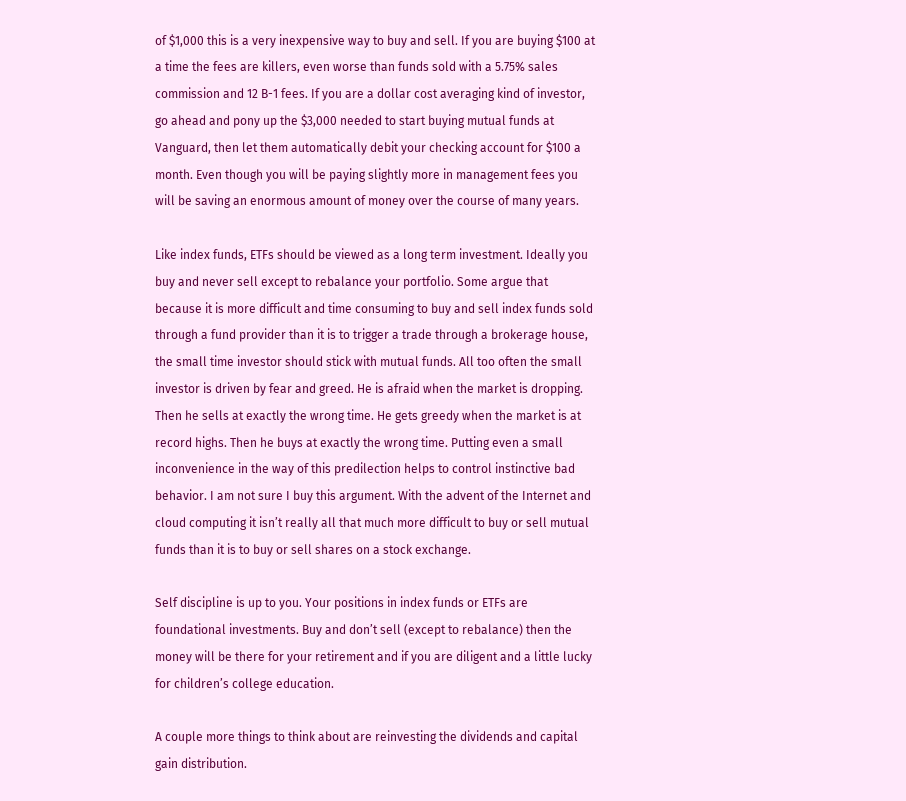of $1,000 this is a very inexpensive way to buy and sell. If you are buying $100 at a time the fees are killers, even worse than funds sold with a 5.75% sales commission and 12 B-1 fees. If you are a dollar cost averaging kind of investor, go ahead and pony up the $3,000 needed to start buying mutual funds at Vanguard, then let them automatically debit your checking account for $100 a month. Even though you will be paying slightly more in management fees you will be saving an enormous amount of money over the course of many years.

Like index funds, ETFs should be viewed as a long term investment. Ideally you buy and never sell except to rebalance your portfolio. Some argue that because it is more difficult and time consuming to buy and sell index funds sold through a fund provider than it is to trigger a trade through a brokerage house, the small time investor should stick with mutual funds. All too often the small investor is driven by fear and greed. He is afraid when the market is dropping. Then he sells at exactly the wrong time. He gets greedy when the market is at record highs. Then he buys at exactly the wrong time. Putting even a small inconvenience in the way of this predilection helps to control instinctive bad behavior. I am not sure I buy this argument. With the advent of the Internet and cloud computing it isn’t really all that much more difficult to buy or sell mutual funds than it is to buy or sell shares on a stock exchange.

Self discipline is up to you. Your positions in index funds or ETFs are foundational investments. Buy and don’t sell (except to rebalance) then the money will be there for your retirement and if you are diligent and a little lucky for children’s college education.

A couple more things to think about are reinvesting the dividends and capital gain distribution.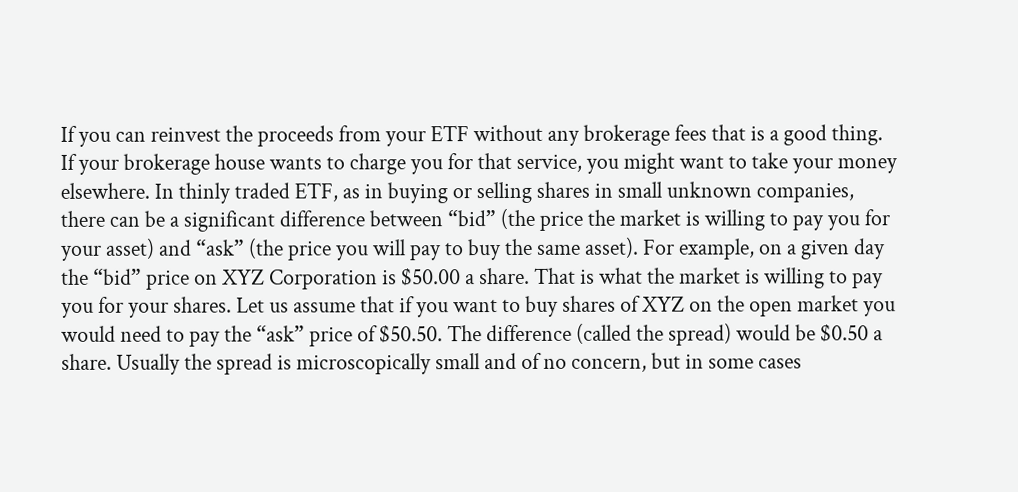If you can reinvest the proceeds from your ETF without any brokerage fees that is a good thing. If your brokerage house wants to charge you for that service, you might want to take your money elsewhere. In thinly traded ETF, as in buying or selling shares in small unknown companies, there can be a significant difference between “bid” (the price the market is willing to pay you for your asset) and “ask” (the price you will pay to buy the same asset). For example, on a given day the “bid” price on XYZ Corporation is $50.00 a share. That is what the market is willing to pay you for your shares. Let us assume that if you want to buy shares of XYZ on the open market you would need to pay the “ask” price of $50.50. The difference (called the spread) would be $0.50 a share. Usually the spread is microscopically small and of no concern, but in some cases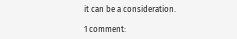it can be a consideration.

1 comment: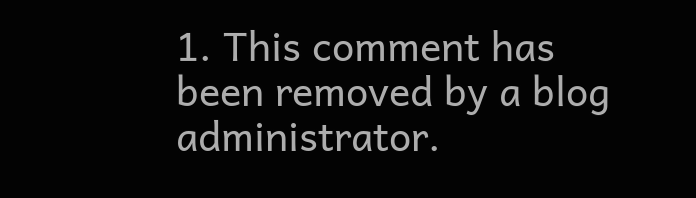1. This comment has been removed by a blog administrator.